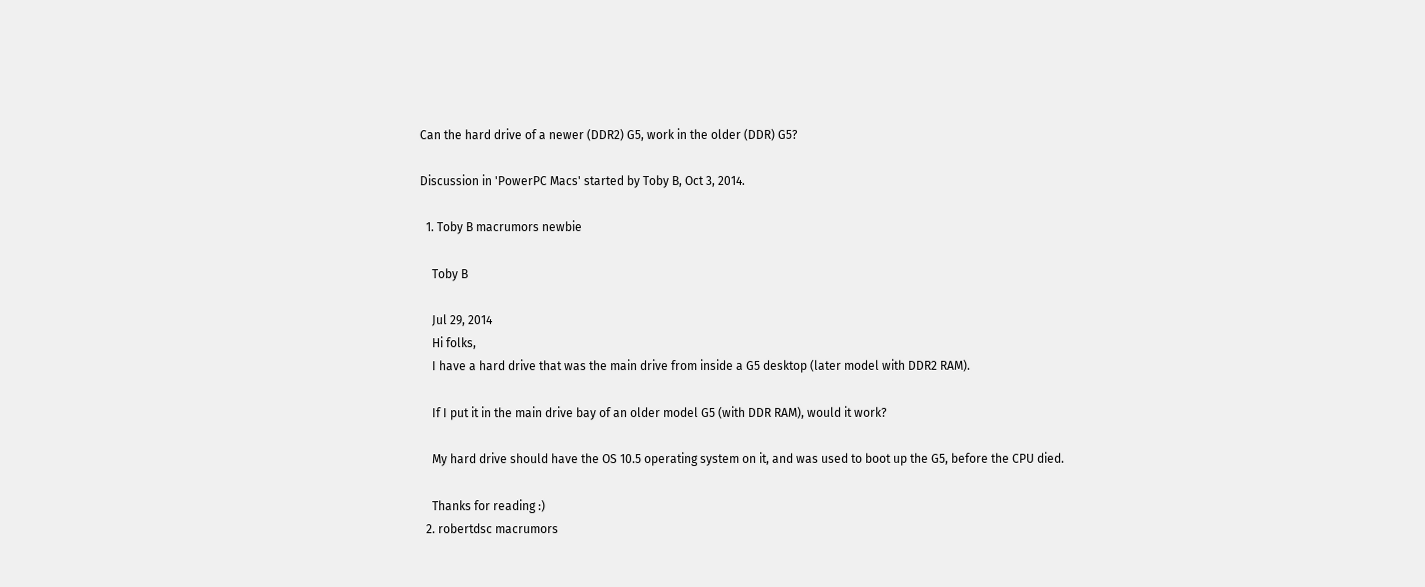Can the hard drive of a newer (DDR2) G5, work in the older (DDR) G5?

Discussion in 'PowerPC Macs' started by Toby B, Oct 3, 2014.

  1. Toby B macrumors newbie

    Toby B

    Jul 29, 2014
    Hi folks,
    I have a hard drive that was the main drive from inside a G5 desktop (later model with DDR2 RAM).

    If I put it in the main drive bay of an older model G5 (with DDR RAM), would it work?

    My hard drive should have the OS 10.5 operating system on it, and was used to boot up the G5, before the CPU died.

    Thanks for reading :)
  2. robertdsc macrumors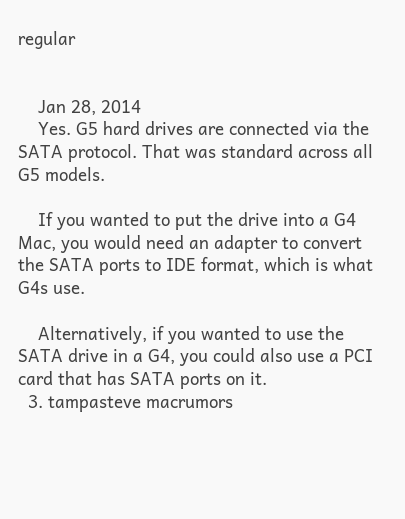regular


    Jan 28, 2014
    Yes. G5 hard drives are connected via the SATA protocol. That was standard across all G5 models.

    If you wanted to put the drive into a G4 Mac, you would need an adapter to convert the SATA ports to IDE format, which is what G4s use.

    Alternatively, if you wanted to use the SATA drive in a G4, you could also use a PCI card that has SATA ports on it.
  3. tampasteve macrumors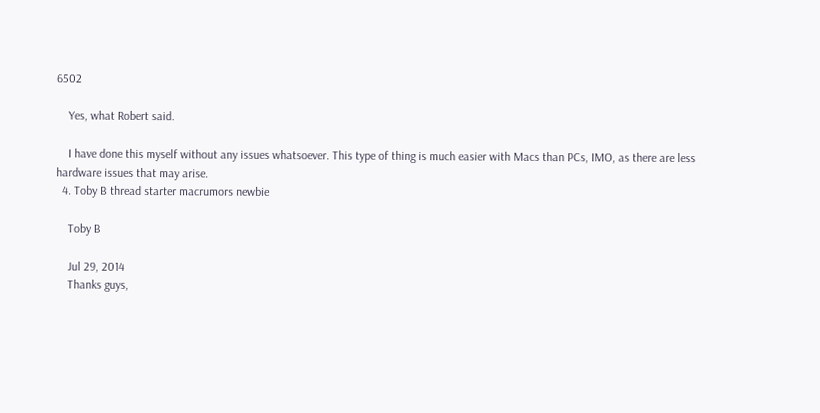6502

    Yes, what Robert said.

    I have done this myself without any issues whatsoever. This type of thing is much easier with Macs than PCs, IMO, as there are less hardware issues that may arise.
  4. Toby B thread starter macrumors newbie

    Toby B

    Jul 29, 2014
    Thanks guys,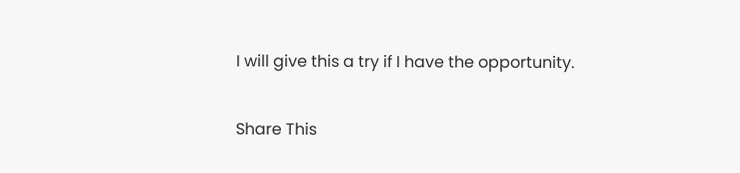I will give this a try if I have the opportunity.

Share This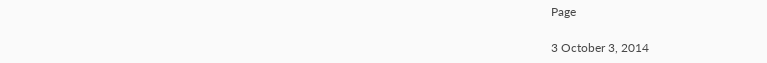Page

3 October 3, 2014